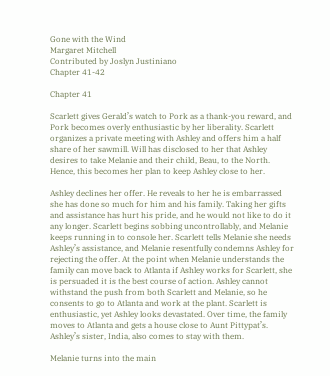Gone with the Wind
Margaret Mitchell
Contributed by Joslyn Justiniano
Chapter 41-42

Chapter 41

Scarlett gives Gerald’s watch to Pork as a thank-you reward, and Pork becomes overly enthusiastic by her liberality. Scarlett organizes a private meeting with Ashley and offers him a half share of her sawmill. Will has disclosed to her that Ashley desires to take Melanie and their child, Beau, to the North. Hence, this becomes her plan to keep Ashley close to her.

Ashley declines her offer. He reveals to her he is embarrassed she has done so much for him and his family. Taking her gifts and assistance has hurt his pride, and he would not like to do it any longer. Scarlett begins sobbing uncontrollably, and Melanie keeps running in to console her. Scarlett tells Melanie she needs Ashley’s assistance, and Melanie resentfully condemns Ashley for rejecting the offer. At the point when Melanie understands the family can move back to Atlanta if Ashley works for Scarlett, she is persuaded it is the best course of action. Ashley cannot withstand the push from both Scarlett and Melanie, so he consents to go to Atlanta and work at the plant. Scarlett is enthusiastic, yet Ashley looks devastated. Over time, the family moves to Atlanta and gets a house close to Aunt Pittypat’s. Ashley’s sister, India, also comes to stay with them.

Melanie turns into the main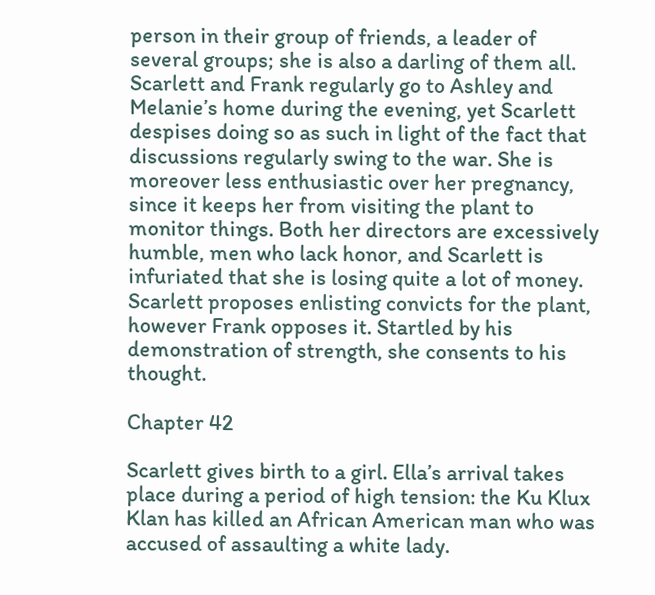person in their group of friends, a leader of several groups; she is also a darling of them all. Scarlett and Frank regularly go to Ashley and Melanie’s home during the evening, yet Scarlett despises doing so as such in light of the fact that discussions regularly swing to the war. She is moreover less enthusiastic over her pregnancy, since it keeps her from visiting the plant to monitor things. Both her directors are excessively humble, men who lack honor, and Scarlett is infuriated that she is losing quite a lot of money. Scarlett proposes enlisting convicts for the plant, however Frank opposes it. Startled by his demonstration of strength, she consents to his thought.

Chapter 42

Scarlett gives birth to a girl. Ella’s arrival takes place during a period of high tension: the Ku Klux Klan has killed an African American man who was accused of assaulting a white lady.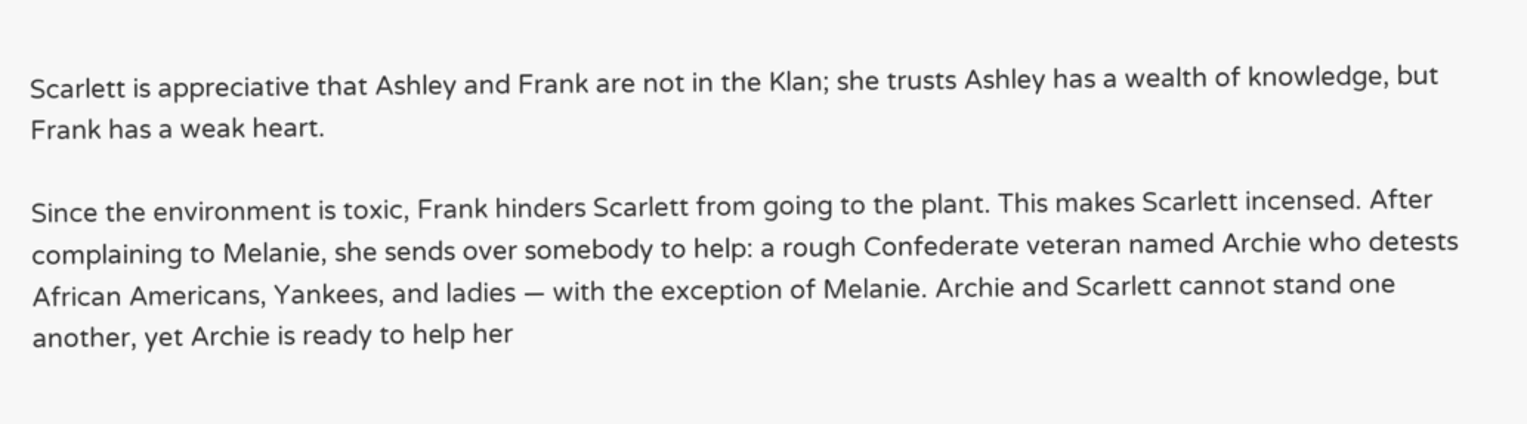Scarlett is appreciative that Ashley and Frank are not in the Klan; she trusts Ashley has a wealth of knowledge, but Frank has a weak heart.

Since the environment is toxic, Frank hinders Scarlett from going to the plant. This makes Scarlett incensed. After complaining to Melanie, she sends over somebody to help: a rough Confederate veteran named Archie who detests African Americans, Yankees, and ladies — with the exception of Melanie. Archie and Scarlett cannot stand one another, yet Archie is ready to help her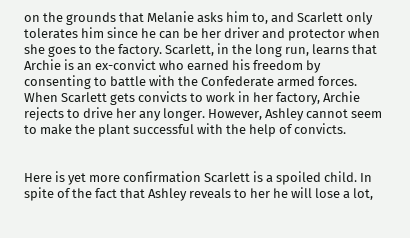on the grounds that Melanie asks him to, and Scarlett only tolerates him since he can be her driver and protector when she goes to the factory. Scarlett, in the long run, learns that Archie is an ex-convict who earned his freedom by consenting to battle with the Confederate armed forces. When Scarlett gets convicts to work in her factory, Archie rejects to drive her any longer. However, Ashley cannot seem to make the plant successful with the help of convicts.


Here is yet more confirmation Scarlett is a spoiled child. In spite of the fact that Ashley reveals to her he will lose a lot,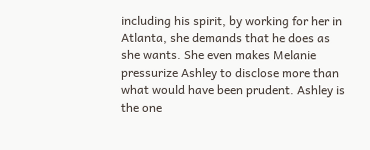including his spirit, by working for her in Atlanta, she demands that he does as she wants. She even makes Melanie pressurize Ashley to disclose more than what would have been prudent. Ashley is the one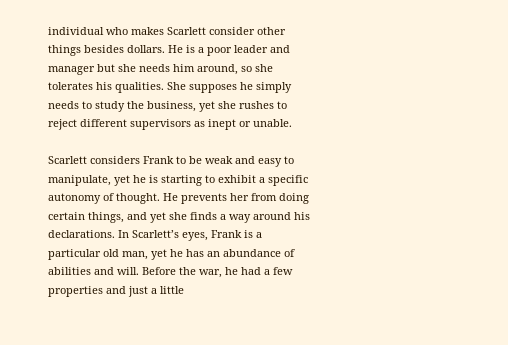individual who makes Scarlett consider other things besides dollars. He is a poor leader and manager but she needs him around, so she tolerates his qualities. She supposes he simply needs to study the business, yet she rushes to reject different supervisors as inept or unable.

Scarlett considers Frank to be weak and easy to manipulate, yet he is starting to exhibit a specific autonomy of thought. He prevents her from doing certain things, and yet she finds a way around his declarations. In Scarlett’s eyes, Frank is a particular old man, yet he has an abundance of abilities and will. Before the war, he had a few properties and just a little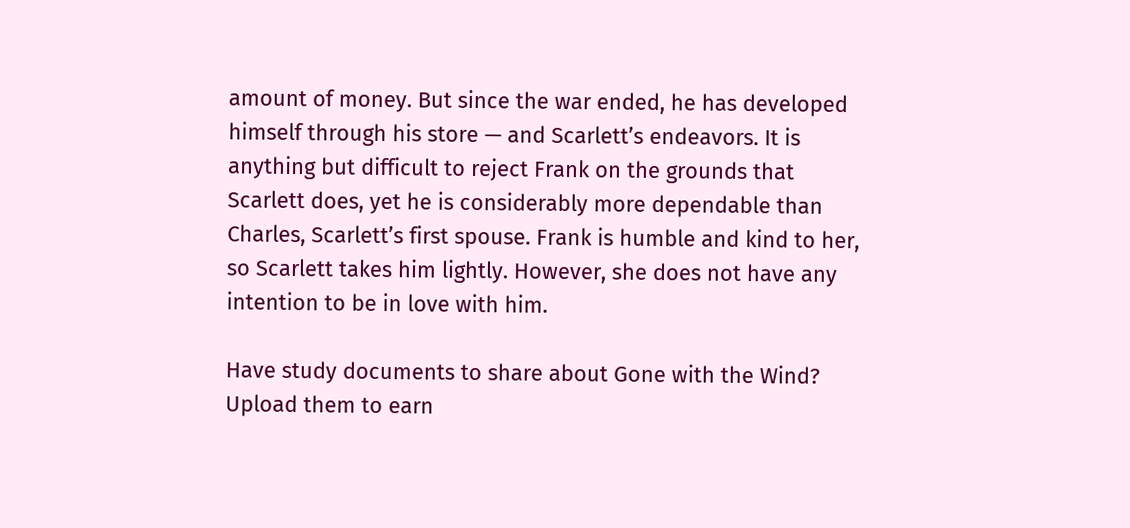amount of money. But since the war ended, he has developed himself through his store — and Scarlett’s endeavors. It is anything but difficult to reject Frank on the grounds that Scarlett does, yet he is considerably more dependable than Charles, Scarlett’s first spouse. Frank is humble and kind to her, so Scarlett takes him lightly. However, she does not have any intention to be in love with him.

Have study documents to share about Gone with the Wind? Upload them to earn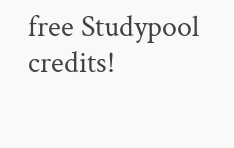free Studypool credits!